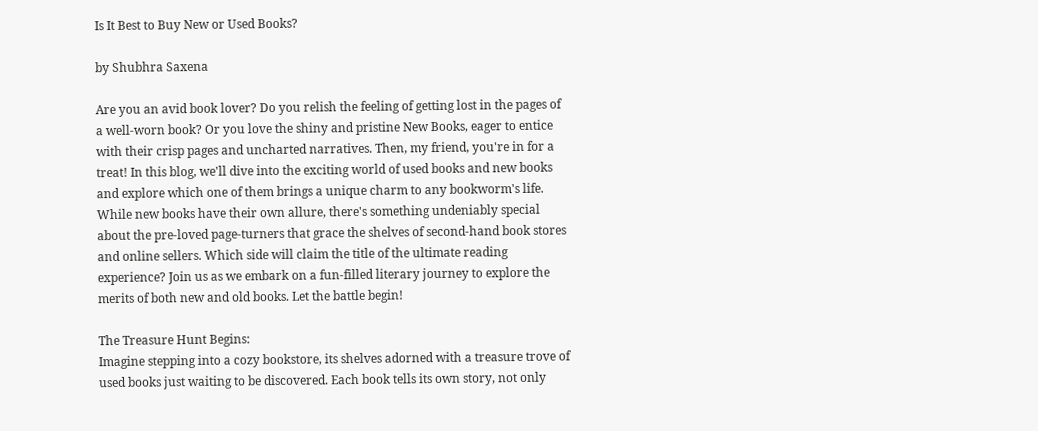Is It Best to Buy New or Used Books?

by Shubhra Saxena

Are you an avid book lover? Do you relish the feeling of getting lost in the pages of a well-worn book? Or you love the shiny and pristine New Books, eager to entice with their crisp pages and uncharted narratives. Then, my friend, you're in for a treat! In this blog, we'll dive into the exciting world of used books and new books and explore which one of them brings a unique charm to any bookworm's life. While new books have their own allure, there's something undeniably special about the pre-loved page-turners that grace the shelves of second-hand book stores and online sellers. Which side will claim the title of the ultimate reading experience? Join us as we embark on a fun-filled literary journey to explore the merits of both new and old books. Let the battle begin!

The Treasure Hunt Begins:
Imagine stepping into a cozy bookstore, its shelves adorned with a treasure trove of used books just waiting to be discovered. Each book tells its own story, not only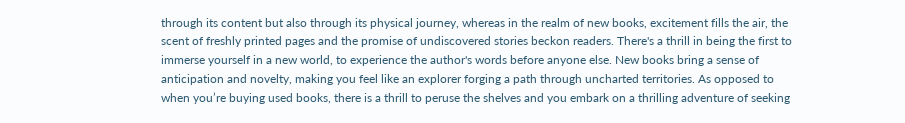through its content but also through its physical journey, whereas in the realm of new books, excitement fills the air, the scent of freshly printed pages and the promise of undiscovered stories beckon readers. There's a thrill in being the first to immerse yourself in a new world, to experience the author's words before anyone else. New books bring a sense of anticipation and novelty, making you feel like an explorer forging a path through uncharted territories. As opposed to when you’re buying used books, there is a thrill to peruse the shelves and you embark on a thrilling adventure of seeking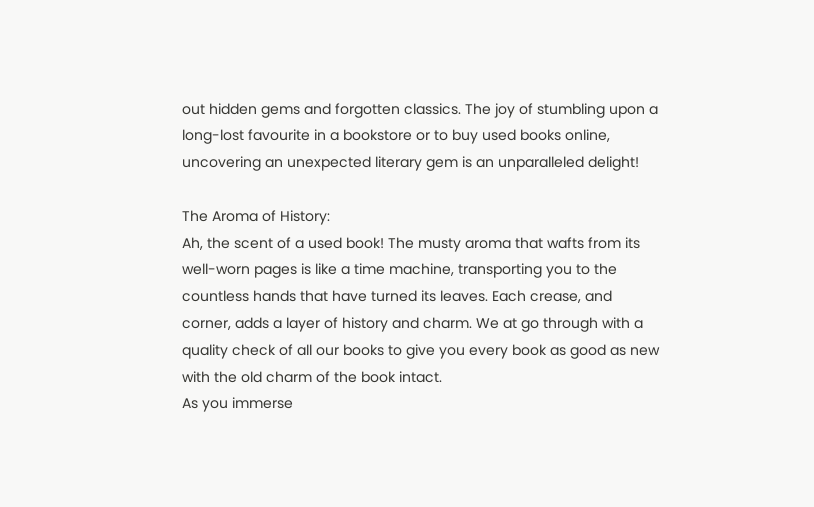out hidden gems and forgotten classics. The joy of stumbling upon a long-lost favourite in a bookstore or to buy used books online, uncovering an unexpected literary gem is an unparalleled delight!

The Aroma of History:
Ah, the scent of a used book! The musty aroma that wafts from its well-worn pages is like a time machine, transporting you to the countless hands that have turned its leaves. Each crease, and corner, adds a layer of history and charm. We at go through with a quality check of all our books to give you every book as good as new with the old charm of the book intact.
As you immerse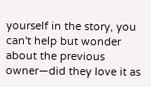yourself in the story, you can't help but wonder about the previous owner—did they love it as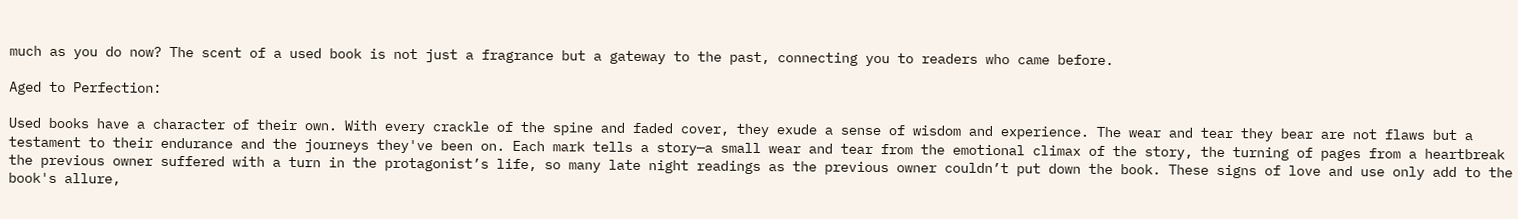much as you do now? The scent of a used book is not just a fragrance but a gateway to the past, connecting you to readers who came before.

Aged to Perfection:

Used books have a character of their own. With every crackle of the spine and faded cover, they exude a sense of wisdom and experience. The wear and tear they bear are not flaws but a testament to their endurance and the journeys they've been on. Each mark tells a story—a small wear and tear from the emotional climax of the story, the turning of pages from a heartbreak the previous owner suffered with a turn in the protagonist’s life, so many late night readings as the previous owner couldn’t put down the book. These signs of love and use only add to the book's allure,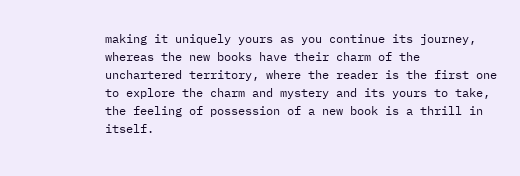making it uniquely yours as you continue its journey, whereas the new books have their charm of the unchartered territory, where the reader is the first one to explore the charm and mystery and its yours to take, the feeling of possession of a new book is a thrill in itself.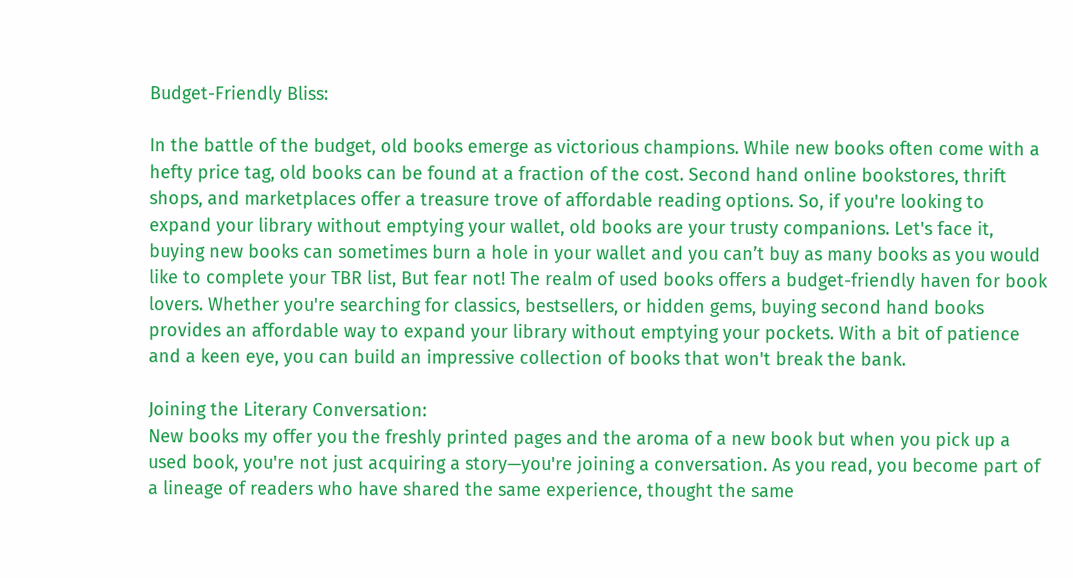Budget-Friendly Bliss:

In the battle of the budget, old books emerge as victorious champions. While new books often come with a hefty price tag, old books can be found at a fraction of the cost. Second hand online bookstores, thrift shops, and marketplaces offer a treasure trove of affordable reading options. So, if you're looking to expand your library without emptying your wallet, old books are your trusty companions. Let's face it, buying new books can sometimes burn a hole in your wallet and you can’t buy as many books as you would like to complete your TBR list, But fear not! The realm of used books offers a budget-friendly haven for book lovers. Whether you're searching for classics, bestsellers, or hidden gems, buying second hand books provides an affordable way to expand your library without emptying your pockets. With a bit of patience and a keen eye, you can build an impressive collection of books that won't break the bank.

Joining the Literary Conversation:
New books my offer you the freshly printed pages and the aroma of a new book but when you pick up a used book, you're not just acquiring a story—you're joining a conversation. As you read, you become part of a lineage of readers who have shared the same experience, thought the same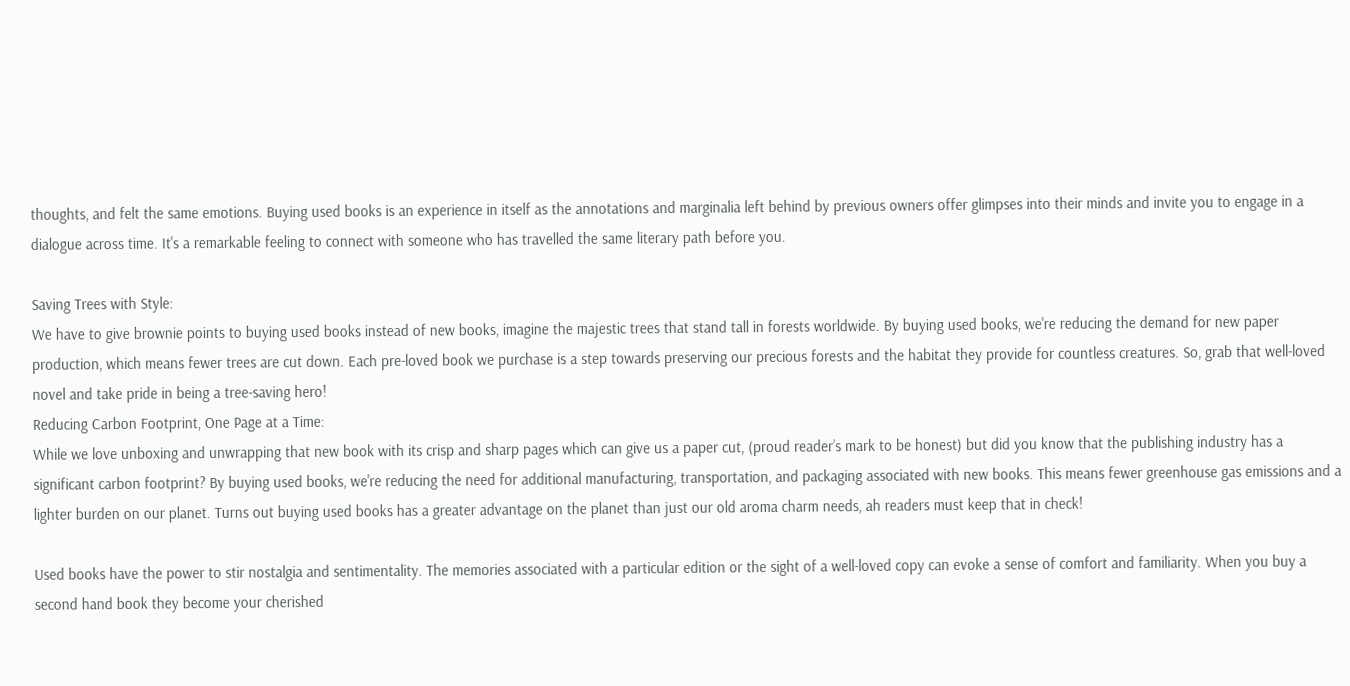thoughts, and felt the same emotions. Buying used books is an experience in itself as the annotations and marginalia left behind by previous owners offer glimpses into their minds and invite you to engage in a dialogue across time. It's a remarkable feeling to connect with someone who has travelled the same literary path before you.

Saving Trees with Style:
We have to give brownie points to buying used books instead of new books, imagine the majestic trees that stand tall in forests worldwide. By buying used books, we're reducing the demand for new paper production, which means fewer trees are cut down. Each pre-loved book we purchase is a step towards preserving our precious forests and the habitat they provide for countless creatures. So, grab that well-loved novel and take pride in being a tree-saving hero!
Reducing Carbon Footprint, One Page at a Time:
While we love unboxing and unwrapping that new book with its crisp and sharp pages which can give us a paper cut, (proud reader’s mark to be honest) but did you know that the publishing industry has a significant carbon footprint? By buying used books, we're reducing the need for additional manufacturing, transportation, and packaging associated with new books. This means fewer greenhouse gas emissions and a lighter burden on our planet. Turns out buying used books has a greater advantage on the planet than just our old aroma charm needs, ah readers must keep that in check!

Used books have the power to stir nostalgia and sentimentality. The memories associated with a particular edition or the sight of a well-loved copy can evoke a sense of comfort and familiarity. When you buy a second hand book they become your cherished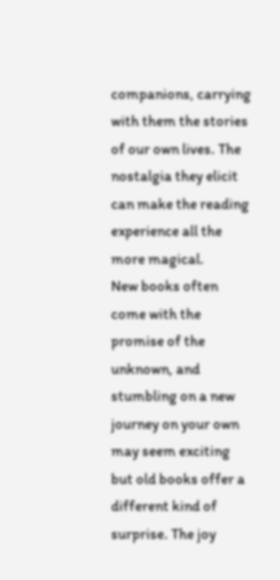companions, carrying with them the stories of our own lives. The nostalgia they elicit can make the reading experience all the more magical.
New books often come with the promise of the unknown, and stumbling on a new journey on your own may seem exciting but old books offer a different kind of surprise. The joy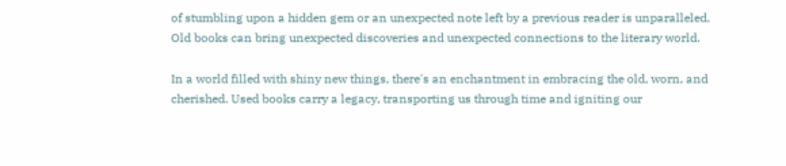of stumbling upon a hidden gem or an unexpected note left by a previous reader is unparalleled. Old books can bring unexpected discoveries and unexpected connections to the literary world.

In a world filled with shiny new things, there's an enchantment in embracing the old, worn, and cherished. Used books carry a legacy, transporting us through time and igniting our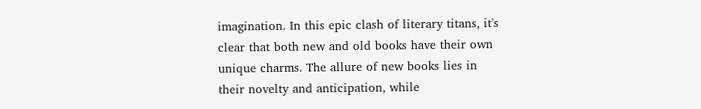imagination. In this epic clash of literary titans, it's clear that both new and old books have their own unique charms. The allure of new books lies in their novelty and anticipation, while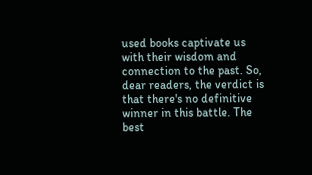used books captivate us with their wisdom and connection to the past. So, dear readers, the verdict is that there's no definitive winner in this battle. The best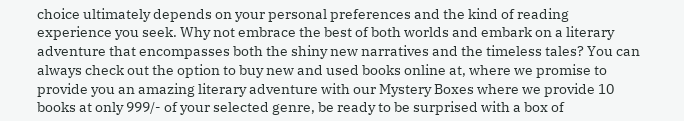choice ultimately depends on your personal preferences and the kind of reading experience you seek. Why not embrace the best of both worlds and embark on a literary adventure that encompasses both the shiny new narratives and the timeless tales? You can always check out the option to buy new and used books online at, where we promise to provide you an amazing literary adventure with our Mystery Boxes where we provide 10 books at only 999/- of your selected genre, be ready to be surprised with a box of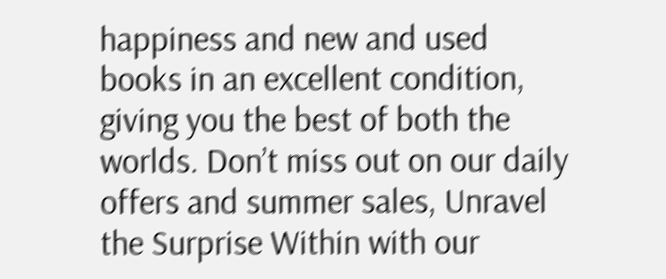happiness and new and used books in an excellent condition, giving you the best of both the worlds. Don’t miss out on our daily offers and summer sales, Unravel the Surprise Within with our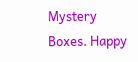Mystery Boxes. Happy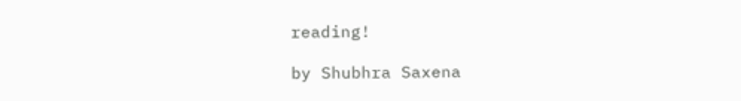reading!

by Shubhra Saxena